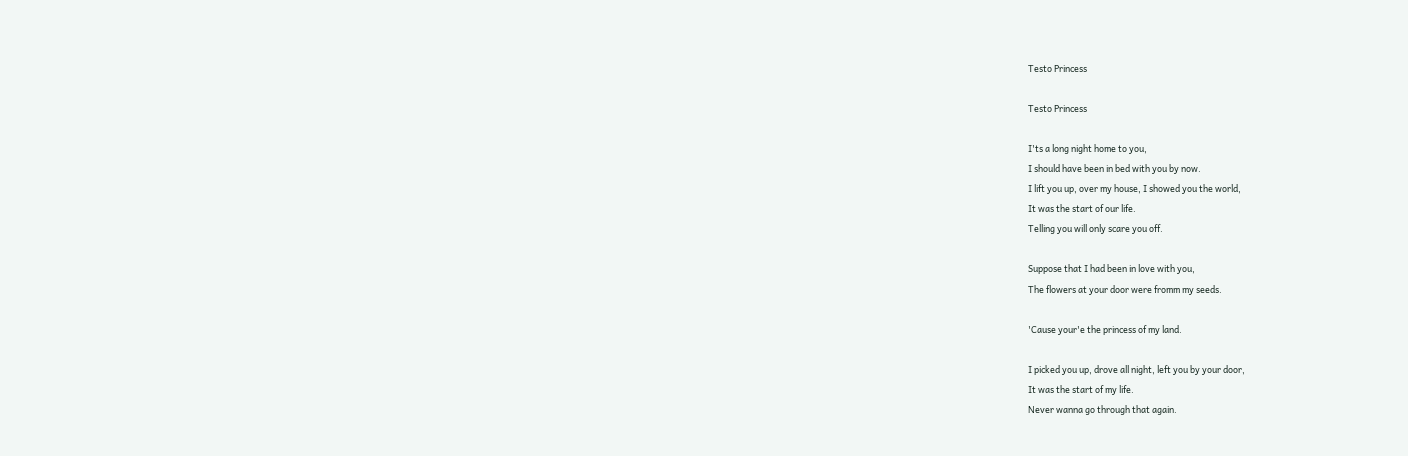Testo Princess

Testo Princess

I'ts a long night home to you,
I should have been in bed with you by now.
I lift you up, over my house, I showed you the world,
It was the start of our life.
Telling you will only scare you off.

Suppose that I had been in love with you,
The flowers at your door were fromm my seeds.

'Cause your'e the princess of my land.

I picked you up, drove all night, left you by your door,
It was the start of my life.
Never wanna go through that again.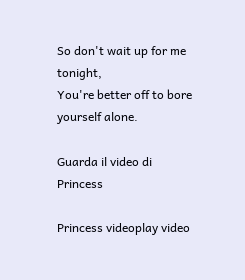So don't wait up for me tonight,
You're better off to bore yourself alone.

Guarda il video di Princess

Princess videoplay video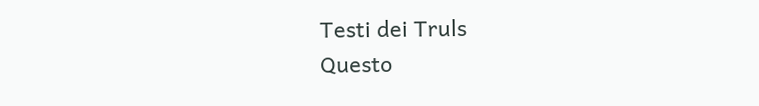Testi dei Truls
Questo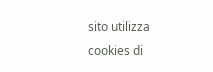sito utilizza cookies di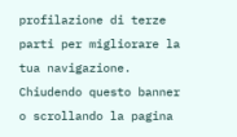profilazione di terze parti per migliorare la tua navigazione. Chiudendo questo banner o scrollando la pagina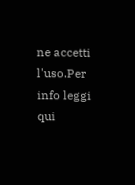ne accetti l'uso.Per info leggi qui